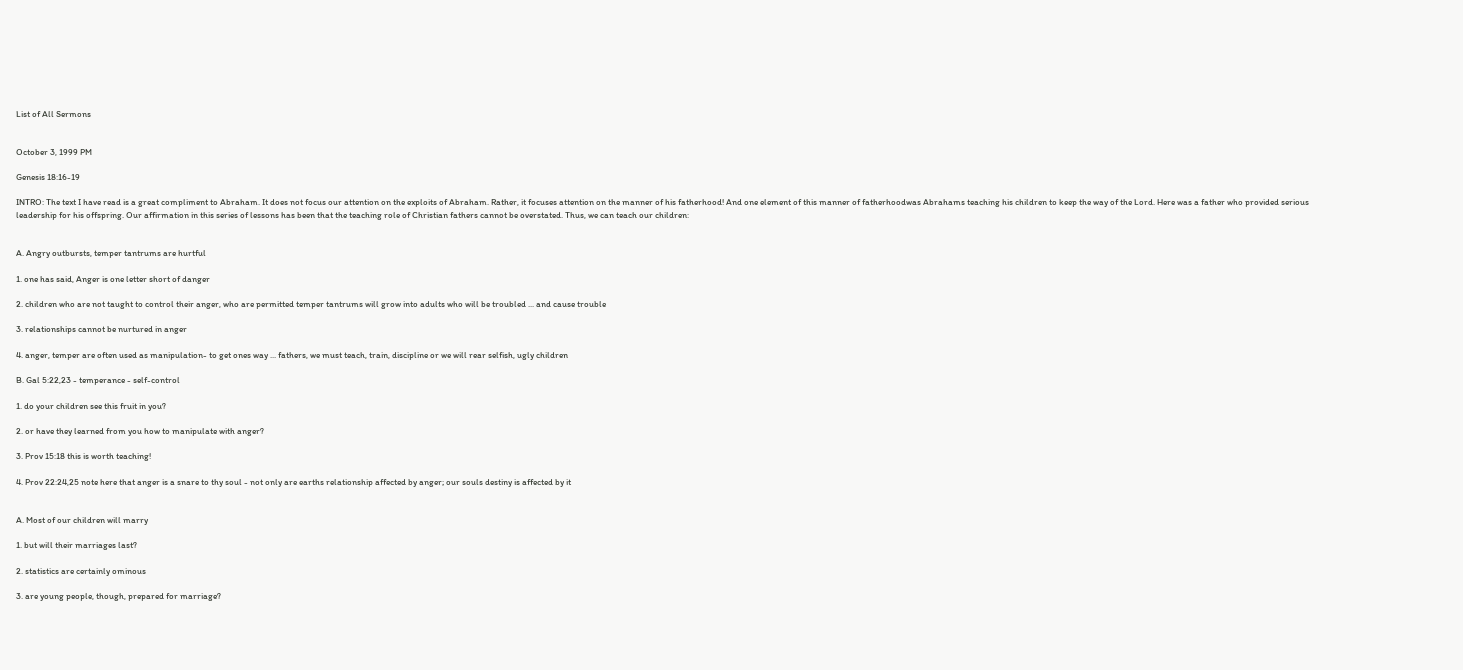List of All Sermons


October 3, 1999 PM

Genesis 18:16-19

INTRO: The text I have read is a great compliment to Abraham. It does not focus our attention on the exploits of Abraham. Rather, it focuses attention on the manner of his fatherhood! And one element of this manner of fatherhoodwas Abrahams teaching his children to keep the way of the Lord. Here was a father who provided serious leadership for his offspring. Our affirmation in this series of lessons has been that the teaching role of Christian fathers cannot be overstated. Thus, we can teach our children:


A. Angry outbursts, temper tantrums are hurtful

1. one has said, Anger is one letter short of danger

2. children who are not taught to control their anger, who are permitted temper tantrums will grow into adults who will be troubled ... and cause trouble

3. relationships cannot be nurtured in anger

4. anger, temper are often used as manipulation- to get ones way ... fathers, we must teach, train, discipline or we will rear selfish, ugly children

B. Gal 5:22,23 - temperance - self-control

1. do your children see this fruit in you?

2. or have they learned from you how to manipulate with anger?

3. Prov 15:18 this is worth teaching!

4. Prov 22:24,25 note here that anger is a snare to thy soul - not only are earths relationship affected by anger; our souls destiny is affected by it


A. Most of our children will marry

1. but will their marriages last?

2. statistics are certainly ominous

3. are young people, though, prepared for marriage?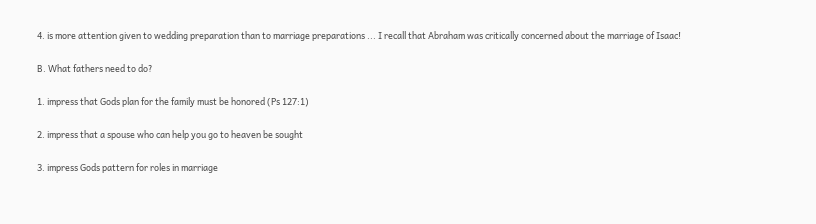4. is more attention given to wedding preparation than to marriage preparations ... I recall that Abraham was critically concerned about the marriage of Isaac!

B. What fathers need to do?

1. impress that Gods plan for the family must be honored (Ps 127:1)

2. impress that a spouse who can help you go to heaven be sought

3. impress Gods pattern for roles in marriage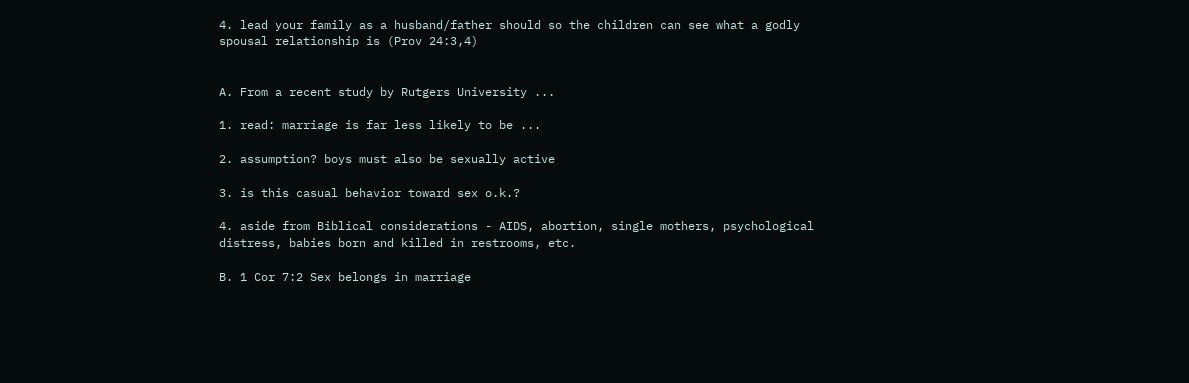4. lead your family as a husband/father should so the children can see what a godly spousal relationship is (Prov 24:3,4)


A. From a recent study by Rutgers University ...

1. read: marriage is far less likely to be ...

2. assumption? boys must also be sexually active

3. is this casual behavior toward sex o.k.?

4. aside from Biblical considerations - AIDS, abortion, single mothers, psychological distress, babies born and killed in restrooms, etc.

B. 1 Cor 7:2 Sex belongs in marriage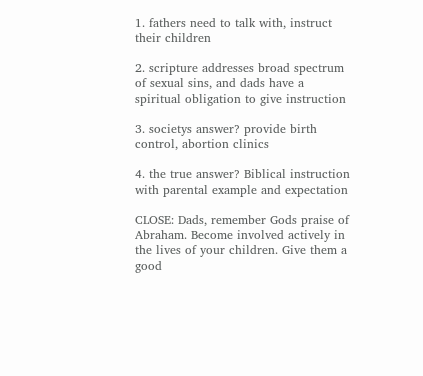1. fathers need to talk with, instruct their children

2. scripture addresses broad spectrum of sexual sins, and dads have a spiritual obligation to give instruction

3. societys answer? provide birth control, abortion clinics

4. the true answer? Biblical instruction with parental example and expectation

CLOSE: Dads, remember Gods praise of Abraham. Become involved actively in the lives of your children. Give them a good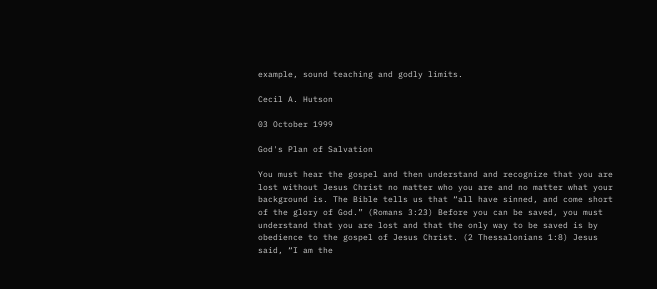example, sound teaching and godly limits.

Cecil A. Hutson

03 October 1999

God's Plan of Salvation

You must hear the gospel and then understand and recognize that you are lost without Jesus Christ no matter who you are and no matter what your background is. The Bible tells us that “all have sinned, and come short of the glory of God.” (Romans 3:23) Before you can be saved, you must understand that you are lost and that the only way to be saved is by obedience to the gospel of Jesus Christ. (2 Thessalonians 1:8) Jesus said, “I am the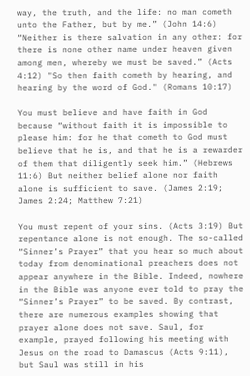way, the truth, and the life: no man cometh unto the Father, but by me.” (John 14:6) “Neither is there salvation in any other: for there is none other name under heaven given among men, whereby we must be saved.” (Acts 4:12) "So then faith cometh by hearing, and hearing by the word of God." (Romans 10:17)

You must believe and have faith in God because “without faith it is impossible to please him: for he that cometh to God must believe that he is, and that he is a rewarder of them that diligently seek him.” (Hebrews 11:6) But neither belief alone nor faith alone is sufficient to save. (James 2:19; James 2:24; Matthew 7:21)

You must repent of your sins. (Acts 3:19) But repentance alone is not enough. The so-called “Sinner’s Prayer” that you hear so much about today from denominational preachers does not appear anywhere in the Bible. Indeed, nowhere in the Bible was anyone ever told to pray the “Sinner’s Prayer” to be saved. By contrast, there are numerous examples showing that prayer alone does not save. Saul, for example, prayed following his meeting with Jesus on the road to Damascus (Acts 9:11), but Saul was still in his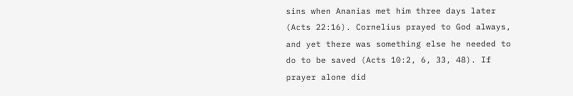sins when Ananias met him three days later (Acts 22:16). Cornelius prayed to God always, and yet there was something else he needed to do to be saved (Acts 10:2, 6, 33, 48). If prayer alone did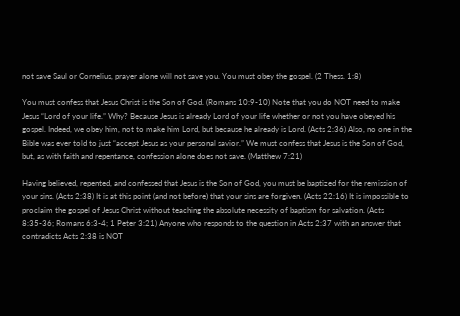not save Saul or Cornelius, prayer alone will not save you. You must obey the gospel. (2 Thess. 1:8)

You must confess that Jesus Christ is the Son of God. (Romans 10:9-10) Note that you do NOT need to make Jesus “Lord of your life.” Why? Because Jesus is already Lord of your life whether or not you have obeyed his gospel. Indeed, we obey him, not to make him Lord, but because he already is Lord. (Acts 2:36) Also, no one in the Bible was ever told to just “accept Jesus as your personal savior.” We must confess that Jesus is the Son of God, but, as with faith and repentance, confession alone does not save. (Matthew 7:21)

Having believed, repented, and confessed that Jesus is the Son of God, you must be baptized for the remission of your sins. (Acts 2:38) It is at this point (and not before) that your sins are forgiven. (Acts 22:16) It is impossible to proclaim the gospel of Jesus Christ without teaching the absolute necessity of baptism for salvation. (Acts 8:35-36; Romans 6:3-4; 1 Peter 3:21) Anyone who responds to the question in Acts 2:37 with an answer that contradicts Acts 2:38 is NOT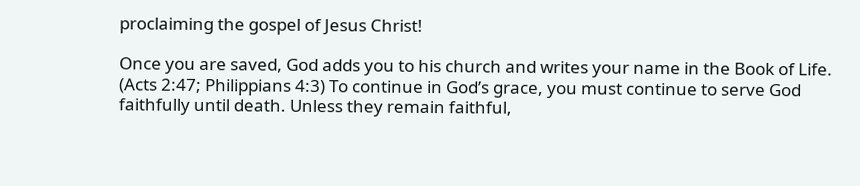proclaiming the gospel of Jesus Christ!

Once you are saved, God adds you to his church and writes your name in the Book of Life. (Acts 2:47; Philippians 4:3) To continue in God’s grace, you must continue to serve God faithfully until death. Unless they remain faithful,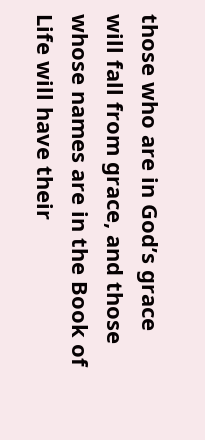those who are in God’s grace will fall from grace, and those whose names are in the Book of Life will have their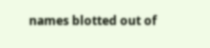names blotted out of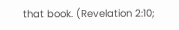that book. (Revelation 2:10;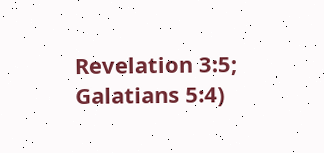Revelation 3:5; Galatians 5:4)